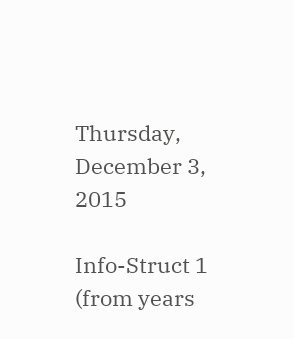Thursday, December 3, 2015

Info-Struct 1 (from years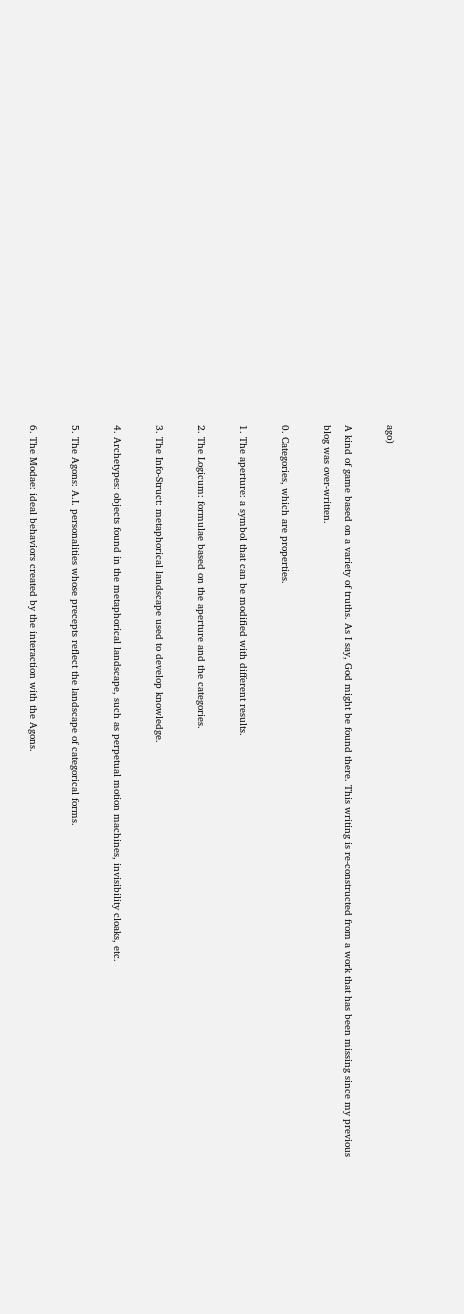ago)

A kind of game based on a variety of truths. As I say, God might be found there. This writing is re-constructed from a work that has been missing since my previous blog was over-written.

0. Categories, which are properties.

1. The aperture: a symbol that can be modified with different results.

2. The Logicum: formulae based on the aperture and the categories.

3. The Info-Struct: metaphorical landscape used to develop knowledge.

4. Archetypes: objects found in the metaphorical landscape, such as perpetual motion machines, invisibility cloaks, etc.

5. The Agons: A.I. personalities whose precepts reflect the landscape of categorical forms.

6. The Modae: ideal behaviors created by the interaction with the Agons.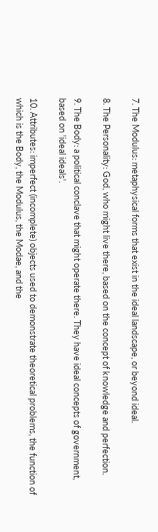7. The Modulus: metaphysical forms that exist in the ideal landscape, or beyond ideal.

8. The Personality: God, who might live there, based on the concept of knowledge and perfection.

9. The Body: a political conclave that might operate there. They have ideal concepts of government, based on 'ideal ideals'.

10. Attributes: imperfect (incomplete) objects used to demonstrate theoretical problems, the function of which is the Body, the Modulus, the Modae, and the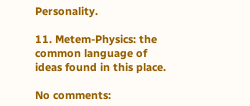Personality.

11. Metem-Physics: the common language of ideas found in this place.

No comments: